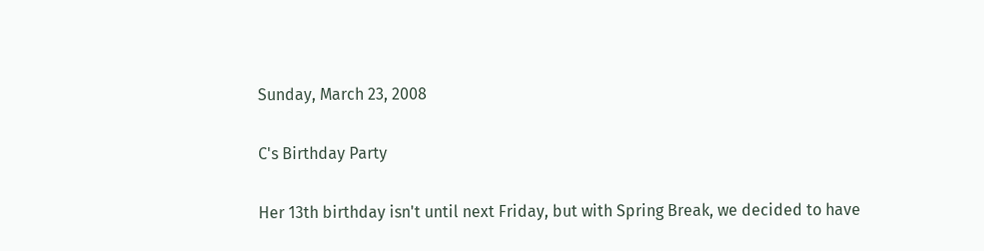Sunday, March 23, 2008

C's Birthday Party

Her 13th birthday isn't until next Friday, but with Spring Break, we decided to have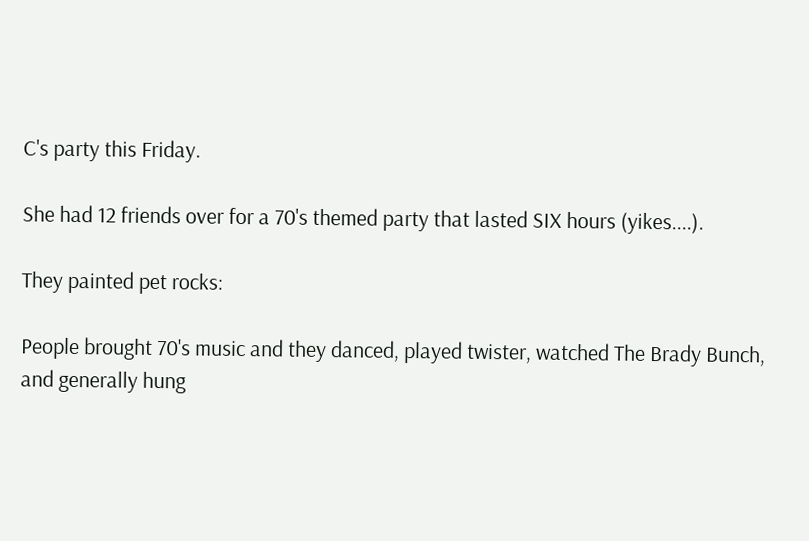C's party this Friday.

She had 12 friends over for a 70's themed party that lasted SIX hours (yikes....).

They painted pet rocks:

People brought 70's music and they danced, played twister, watched The Brady Bunch, and generally hung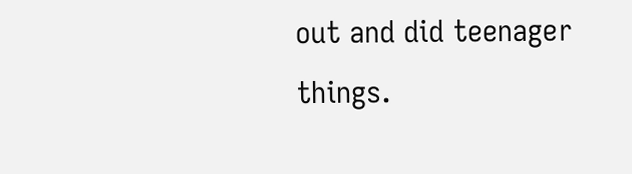out and did teenager things.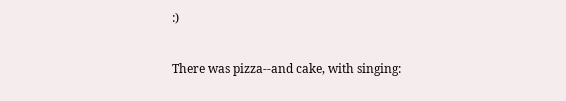:)

There was pizza--and cake, with singing: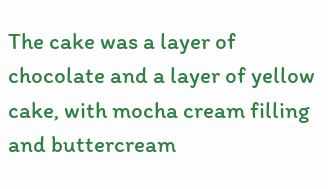The cake was a layer of chocolate and a layer of yellow cake, with mocha cream filling and buttercream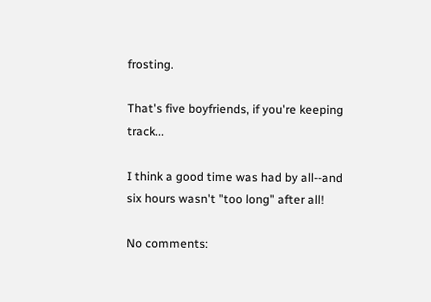frosting.

That's five boyfriends, if you're keeping track...

I think a good time was had by all--and six hours wasn't "too long" after all!

No comments: